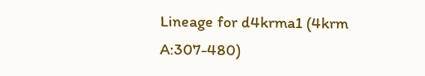Lineage for d4krma1 (4krm A:307-480)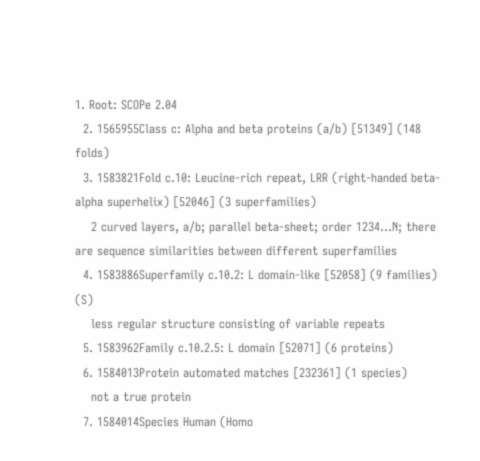1. Root: SCOPe 2.04
  2. 1565955Class c: Alpha and beta proteins (a/b) [51349] (148 folds)
  3. 1583821Fold c.10: Leucine-rich repeat, LRR (right-handed beta-alpha superhelix) [52046] (3 superfamilies)
    2 curved layers, a/b; parallel beta-sheet; order 1234...N; there are sequence similarities between different superfamilies
  4. 1583886Superfamily c.10.2: L domain-like [52058] (9 families) (S)
    less regular structure consisting of variable repeats
  5. 1583962Family c.10.2.5: L domain [52071] (6 proteins)
  6. 1584013Protein automated matches [232361] (1 species)
    not a true protein
  7. 1584014Species Human (Homo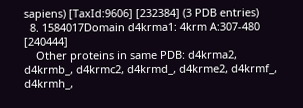sapiens) [TaxId:9606] [232384] (3 PDB entries)
  8. 1584017Domain d4krma1: 4krm A:307-480 [240444]
    Other proteins in same PDB: d4krma2, d4krmb_, d4krmc2, d4krmd_, d4krme2, d4krmf_, d4krmh_,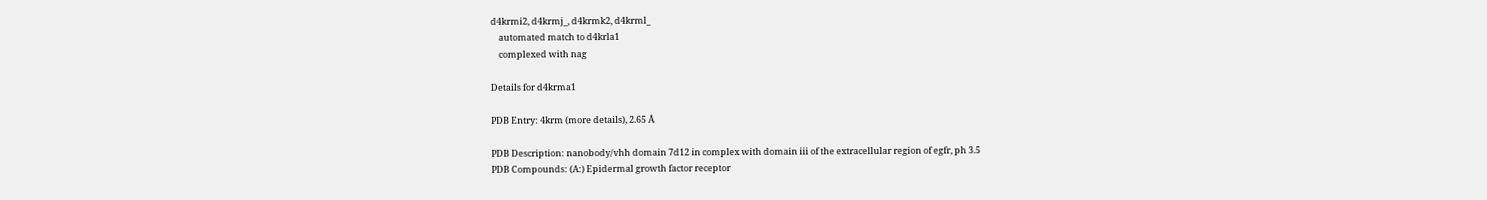d4krmi2, d4krmj_, d4krmk2, d4krml_
    automated match to d4krla1
    complexed with nag

Details for d4krma1

PDB Entry: 4krm (more details), 2.65 Å

PDB Description: nanobody/vhh domain 7d12 in complex with domain iii of the extracellular region of egfr, ph 3.5
PDB Compounds: (A:) Epidermal growth factor receptor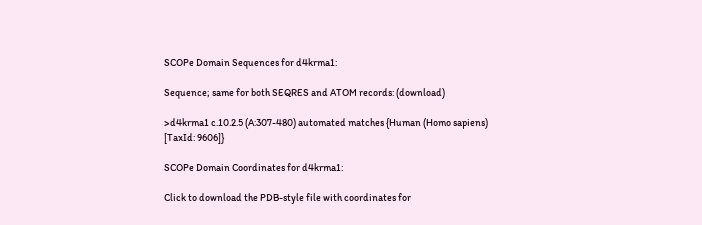SCOPe Domain Sequences for d4krma1:

Sequence; same for both SEQRES and ATOM records: (download)

>d4krma1 c.10.2.5 (A:307-480) automated matches {Human (Homo sapiens) [TaxId: 9606]}

SCOPe Domain Coordinates for d4krma1:

Click to download the PDB-style file with coordinates for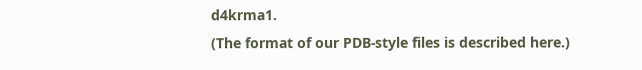d4krma1.
(The format of our PDB-style files is described here.)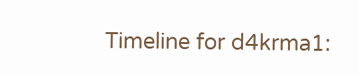Timeline for d4krma1: